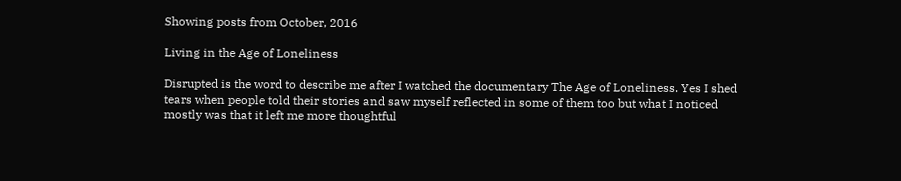Showing posts from October, 2016

Living in the Age of Loneliness

Disrupted is the word to describe me after I watched the documentary The Age of Loneliness. Yes I shed tears when people told their stories and saw myself reflected in some of them too but what I noticed mostly was that it left me more thoughtful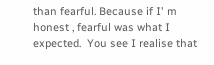than fearful. Because if I' m honest , fearful was what I expected.  You see I realise that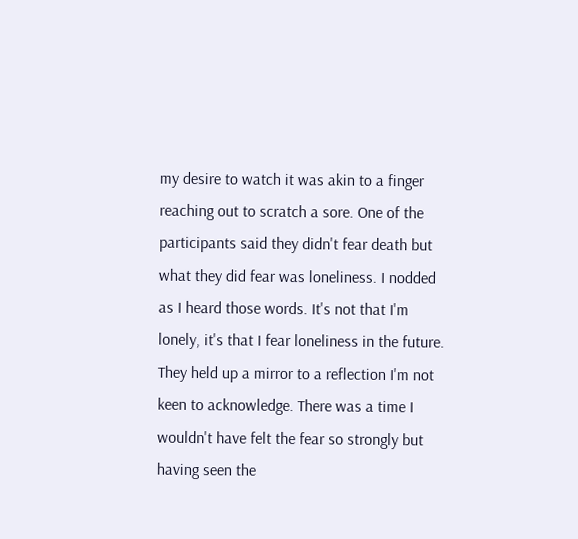my desire to watch it was akin to a finger reaching out to scratch a sore. One of the participants said they didn't fear death but what they did fear was loneliness. I nodded as I heard those words. It's not that I'm lonely, it's that I fear loneliness in the future. They held up a mirror to a reflection I'm not keen to acknowledge. There was a time I wouldn't have felt the fear so strongly but having seen the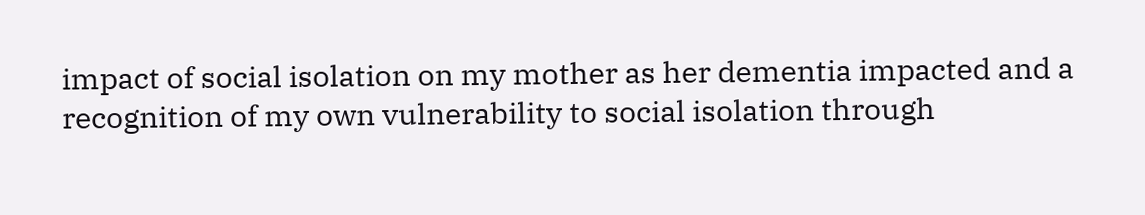impact of social isolation on my mother as her dementia impacted and a recognition of my own vulnerability to social isolation through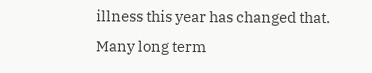illness this year has changed that. Many long term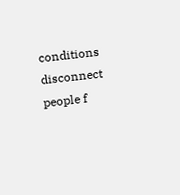conditions disconnect people f